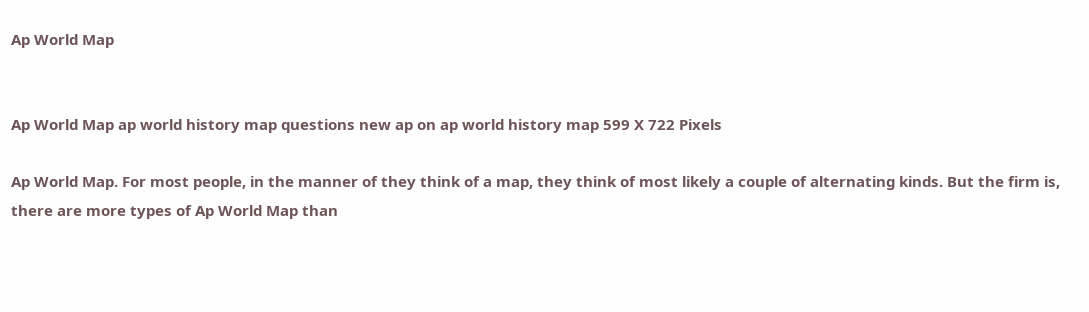Ap World Map


Ap World Map ap world history map questions new ap on ap world history map 599 X 722 Pixels

Ap World Map. For most people, in the manner of they think of a map, they think of most likely a couple of alternating kinds. But the firm is, there are more types of Ap World Map than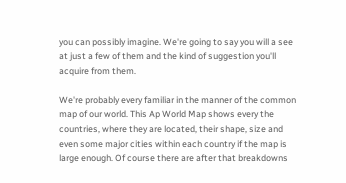you can possibly imagine. We're going to say you will a see at just a few of them and the kind of suggestion you'll acquire from them.

We're probably every familiar in the manner of the common map of our world. This Ap World Map shows every the countries, where they are located, their shape, size and even some major cities within each country if the map is large enough. Of course there are after that breakdowns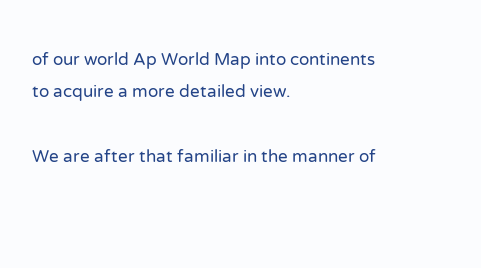of our world Ap World Map into continents to acquire a more detailed view.

We are after that familiar in the manner of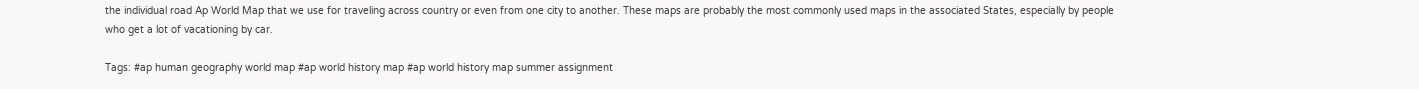the individual road Ap World Map that we use for traveling across country or even from one city to another. These maps are probably the most commonly used maps in the associated States, especially by people who get a lot of vacationing by car.

Tags: #ap human geography world map #ap world history map #ap world history map summer assignment